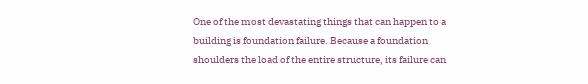One of the most devastating things that can happen to a building is foundation failure. Because a foundation shoulders the load of the entire structure, its failure can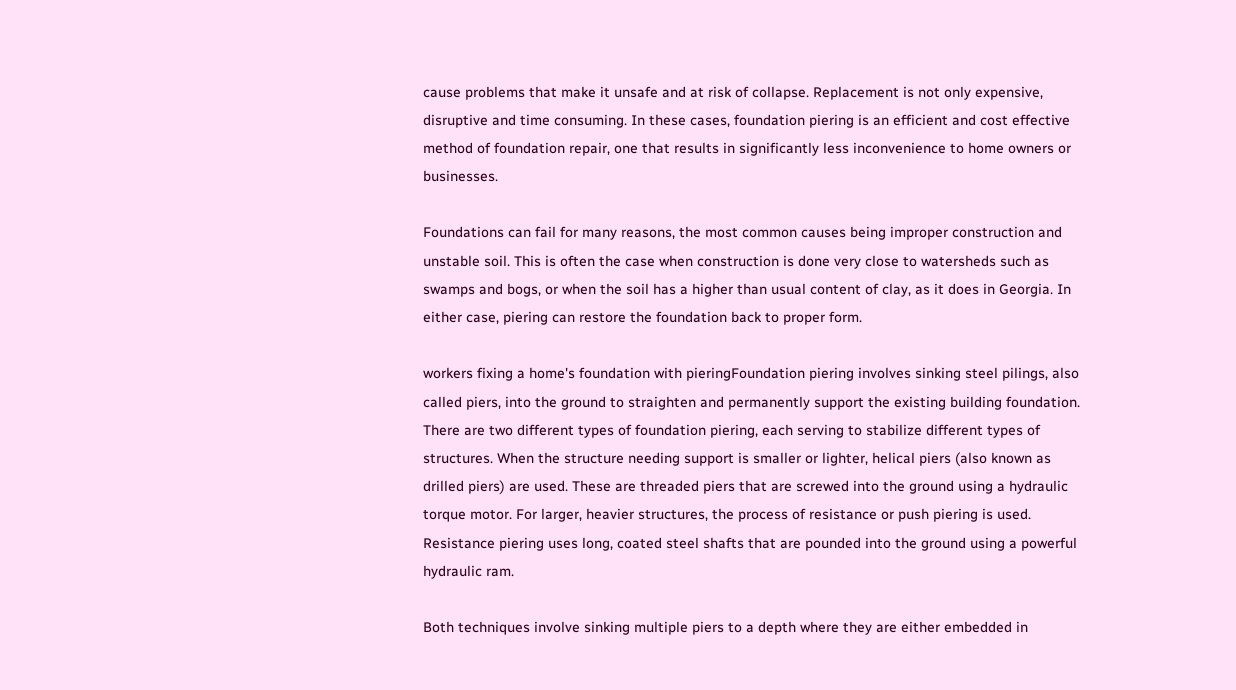cause problems that make it unsafe and at risk of collapse. Replacement is not only expensive, disruptive and time consuming. In these cases, foundation piering is an efficient and cost effective method of foundation repair, one that results in significantly less inconvenience to home owners or businesses.

Foundations can fail for many reasons, the most common causes being improper construction and unstable soil. This is often the case when construction is done very close to watersheds such as swamps and bogs, or when the soil has a higher than usual content of clay, as it does in Georgia. In either case, piering can restore the foundation back to proper form.

workers fixing a home's foundation with pieringFoundation piering involves sinking steel pilings, also called piers, into the ground to straighten and permanently support the existing building foundation. There are two different types of foundation piering, each serving to stabilize different types of structures. When the structure needing support is smaller or lighter, helical piers (also known as drilled piers) are used. These are threaded piers that are screwed into the ground using a hydraulic torque motor. For larger, heavier structures, the process of resistance or push piering is used. Resistance piering uses long, coated steel shafts that are pounded into the ground using a powerful hydraulic ram.

Both techniques involve sinking multiple piers to a depth where they are either embedded in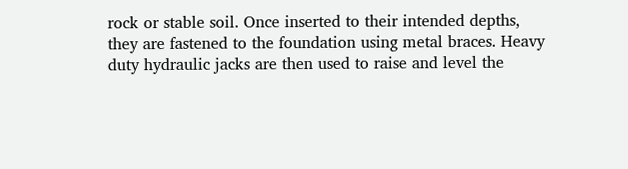rock or stable soil. Once inserted to their intended depths, they are fastened to the foundation using metal braces. Heavy duty hydraulic jacks are then used to raise and level the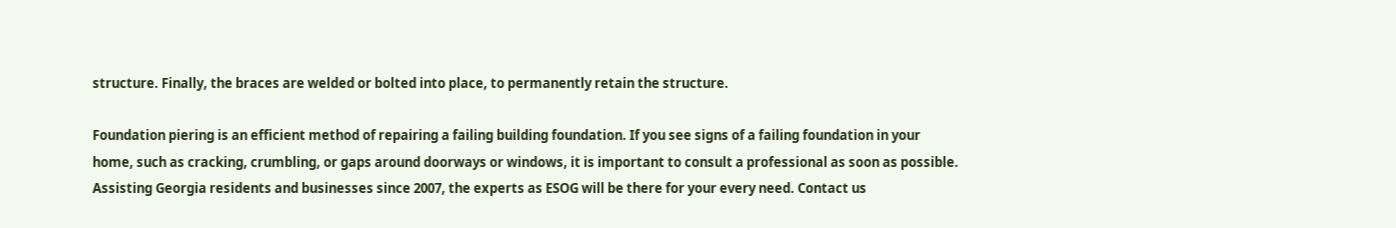structure. Finally, the braces are welded or bolted into place, to permanently retain the structure.

Foundation piering is an efficient method of repairing a failing building foundation. If you see signs of a failing foundation in your home, such as cracking, crumbling, or gaps around doorways or windows, it is important to consult a professional as soon as possible. Assisting Georgia residents and businesses since 2007, the experts as ESOG will be there for your every need. Contact us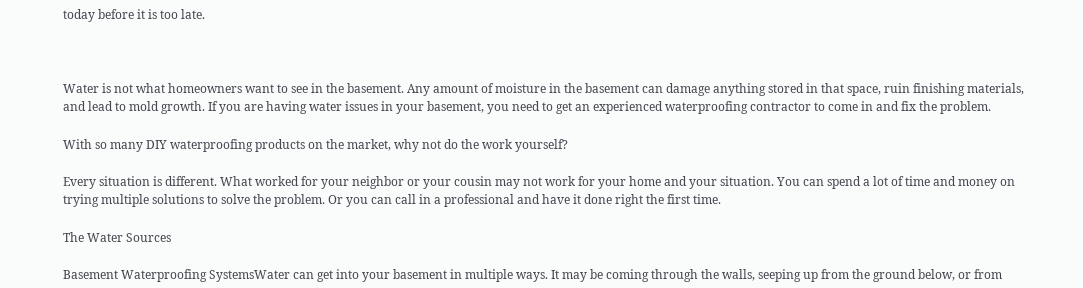today before it is too late.



Water is not what homeowners want to see in the basement. Any amount of moisture in the basement can damage anything stored in that space, ruin finishing materials, and lead to mold growth. If you are having water issues in your basement, you need to get an experienced waterproofing contractor to come in and fix the problem.

With so many DIY waterproofing products on the market, why not do the work yourself?

Every situation is different. What worked for your neighbor or your cousin may not work for your home and your situation. You can spend a lot of time and money on trying multiple solutions to solve the problem. Or you can call in a professional and have it done right the first time.

The Water Sources

Basement Waterproofing SystemsWater can get into your basement in multiple ways. It may be coming through the walls, seeping up from the ground below, or from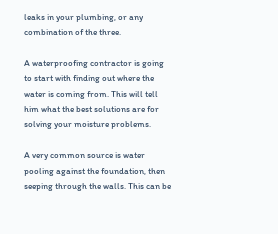leaks in your plumbing, or any combination of the three.

A waterproofing contractor is going to start with finding out where the water is coming from. This will tell him what the best solutions are for solving your moisture problems.

A very common source is water pooling against the foundation, then seeping through the walls. This can be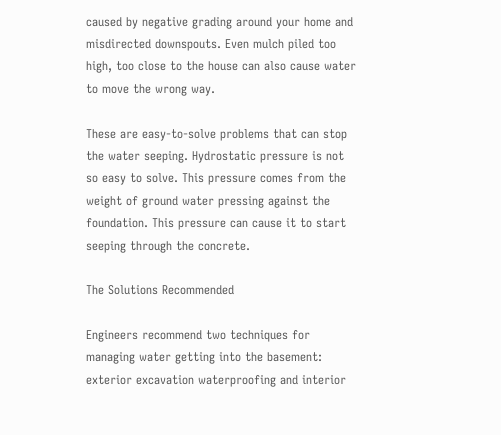caused by negative grading around your home and misdirected downspouts. Even mulch piled too high, too close to the house can also cause water to move the wrong way.

These are easy-to-solve problems that can stop the water seeping. Hydrostatic pressure is not so easy to solve. This pressure comes from the weight of ground water pressing against the foundation. This pressure can cause it to start seeping through the concrete.

The Solutions Recommended

Engineers recommend two techniques for managing water getting into the basement: exterior excavation waterproofing and interior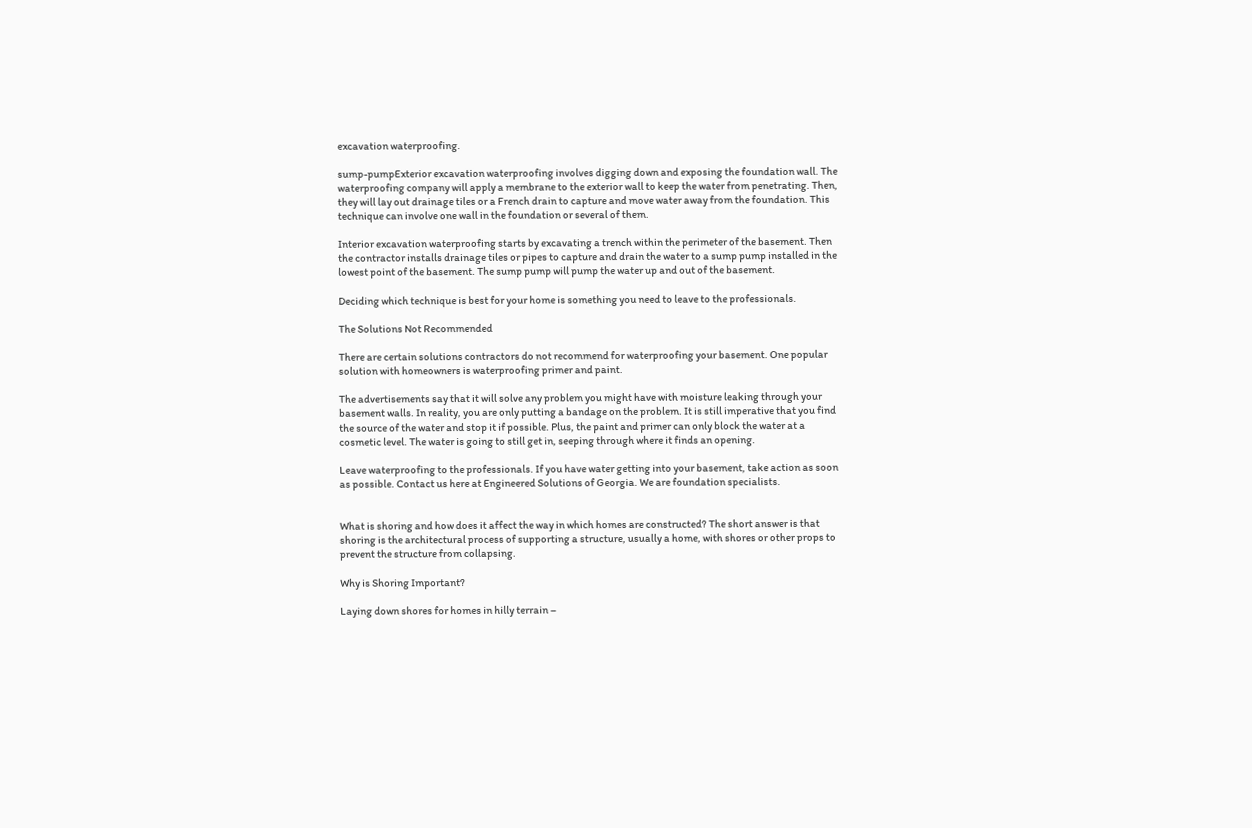excavation waterproofing.

sump-pumpExterior excavation waterproofing involves digging down and exposing the foundation wall. The waterproofing company will apply a membrane to the exterior wall to keep the water from penetrating. Then, they will lay out drainage tiles or a French drain to capture and move water away from the foundation. This technique can involve one wall in the foundation or several of them.

Interior excavation waterproofing starts by excavating a trench within the perimeter of the basement. Then the contractor installs drainage tiles or pipes to capture and drain the water to a sump pump installed in the lowest point of the basement. The sump pump will pump the water up and out of the basement.

Deciding which technique is best for your home is something you need to leave to the professionals.

The Solutions Not Recommended

There are certain solutions contractors do not recommend for waterproofing your basement. One popular solution with homeowners is waterproofing primer and paint.

The advertisements say that it will solve any problem you might have with moisture leaking through your basement walls. In reality, you are only putting a bandage on the problem. It is still imperative that you find the source of the water and stop it if possible. Plus, the paint and primer can only block the water at a cosmetic level. The water is going to still get in, seeping through where it finds an opening.

Leave waterproofing to the professionals. If you have water getting into your basement, take action as soon as possible. Contact us here at Engineered Solutions of Georgia. We are foundation specialists.


What is shoring and how does it affect the way in which homes are constructed? The short answer is that shoring is the architectural process of supporting a structure, usually a home, with shores or other props to prevent the structure from collapsing.

Why is Shoring Important?

Laying down shores for homes in hilly terrain –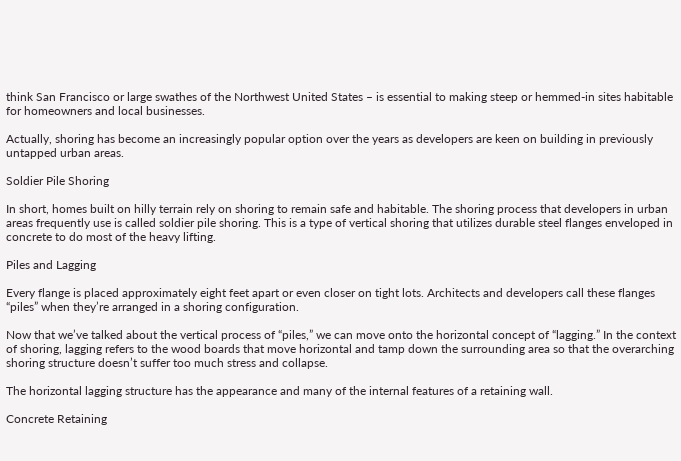think San Francisco or large swathes of the Northwest United States – is essential to making steep or hemmed-in sites habitable for homeowners and local businesses.

Actually, shoring has become an increasingly popular option over the years as developers are keen on building in previously untapped urban areas.

Soldier Pile Shoring

In short, homes built on hilly terrain rely on shoring to remain safe and habitable. The shoring process that developers in urban areas frequently use is called soldier pile shoring. This is a type of vertical shoring that utilizes durable steel flanges enveloped in concrete to do most of the heavy lifting.

Piles and Lagging

Every flange is placed approximately eight feet apart or even closer on tight lots. Architects and developers call these flanges “piles” when they’re arranged in a shoring configuration.

Now that we’ve talked about the vertical process of “piles,” we can move onto the horizontal concept of “lagging.” In the context of shoring, lagging refers to the wood boards that move horizontal and tamp down the surrounding area so that the overarching shoring structure doesn’t suffer too much stress and collapse.

The horizontal lagging structure has the appearance and many of the internal features of a retaining wall.

Concrete Retaining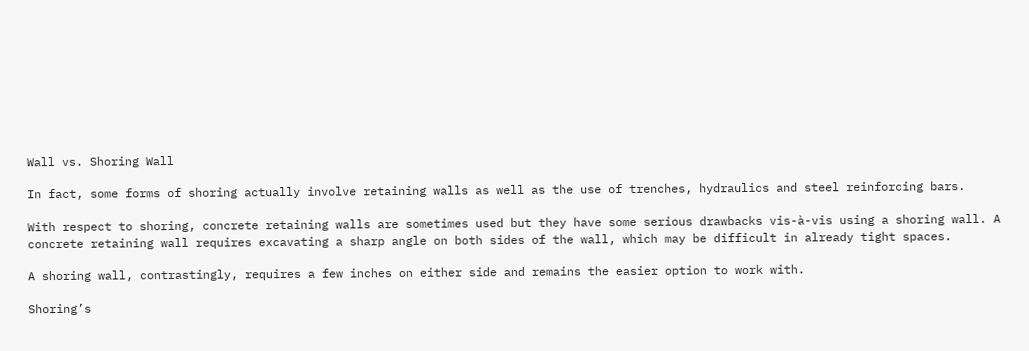Wall vs. Shoring Wall

In fact, some forms of shoring actually involve retaining walls as well as the use of trenches, hydraulics and steel reinforcing bars.

With respect to shoring, concrete retaining walls are sometimes used but they have some serious drawbacks vis-à-vis using a shoring wall. A concrete retaining wall requires excavating a sharp angle on both sides of the wall, which may be difficult in already tight spaces.

A shoring wall, contrastingly, requires a few inches on either side and remains the easier option to work with.

Shoring’s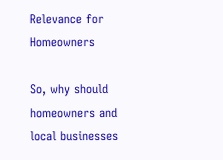Relevance for Homeowners

So, why should homeowners and local businesses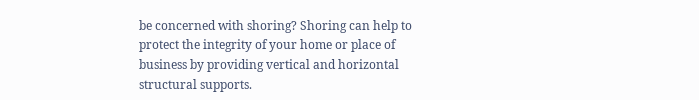be concerned with shoring? Shoring can help to protect the integrity of your home or place of business by providing vertical and horizontal structural supports.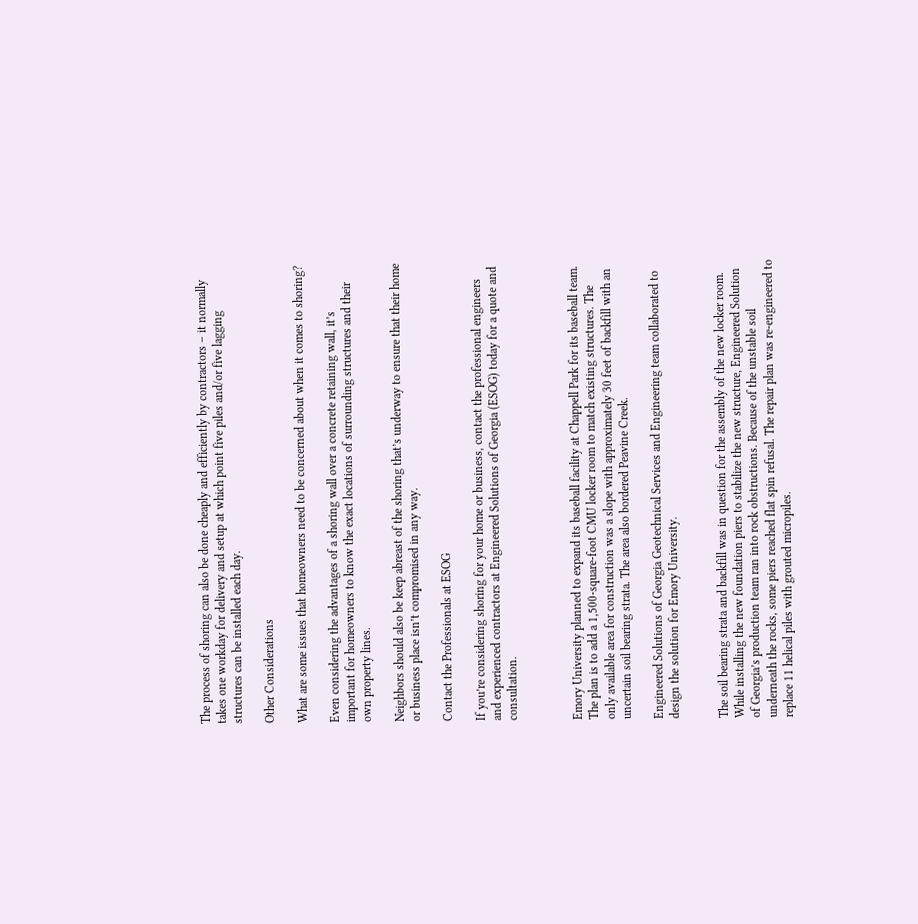The process of shoring can also be done cheaply and efficiently by contractors – it normally takes one workday for delivery and setup at which point five piles and/or five lagging structures can be installed each day.

Other Considerations

What are some issues that homeowners need to be concerned about when it comes to shoring?

Even considering the advantages of a shoring wall over a concrete retaining wall, it’s important for homeowners to know the exact locations of surrounding structures and their own property lines.

Neighbors should also be keep abreast of the shoring that’s underway to ensure that their home or business place isn’t compromised in any way.

Contact the Professionals at ESOG

If you’re considering shoring for your home or business, contact the professional engineers and experienced contractors at Engineered Solutions of Georgia (ESOG) today for a quote and consultation.



Emory University planned to expand its baseball facility at Chappell Park for its baseball team. The plan is to add a 1,500-square-foot CMU locker room to match existing structures. The only available area for construction was a slope with approximately 30 feet of backfill with an uncertain soil bearing strata. The area also bordered Peavine Creek.

Engineered Solutions of Georgia Geotechnical Services and Engineering team collaborated to design the solution for Emory University.


The soil bearing strata and backfill was in question for the assembly of the new locker room. While installing the new foundation piers to stabilize the new structure, Engineered Solution of Georgia’s production team ran into rock obstructions. Because of the unstable soil underneath the rocks, some piers reached flat spin refusal. The repair plan was re-engineered to replace 11 helical piles with grouted micropiles.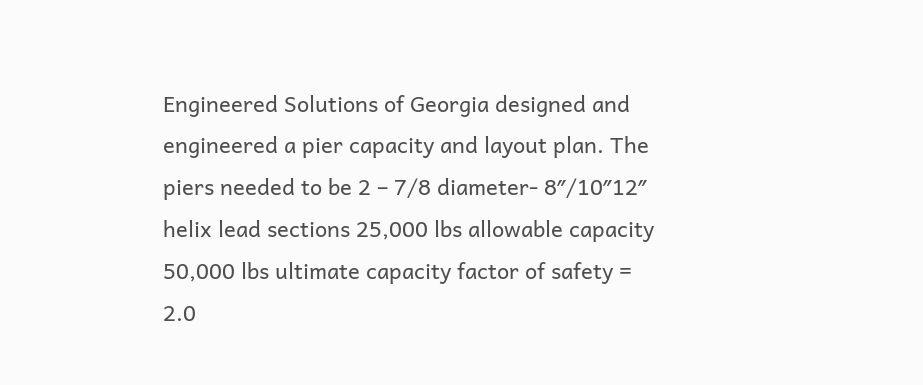Engineered Solutions of Georgia designed and engineered a pier capacity and layout plan. The piers needed to be 2 – 7/8 diameter- 8″/10″12″ helix lead sections 25,000 lbs allowable capacity 50,000 lbs ultimate capacity factor of safety = 2.0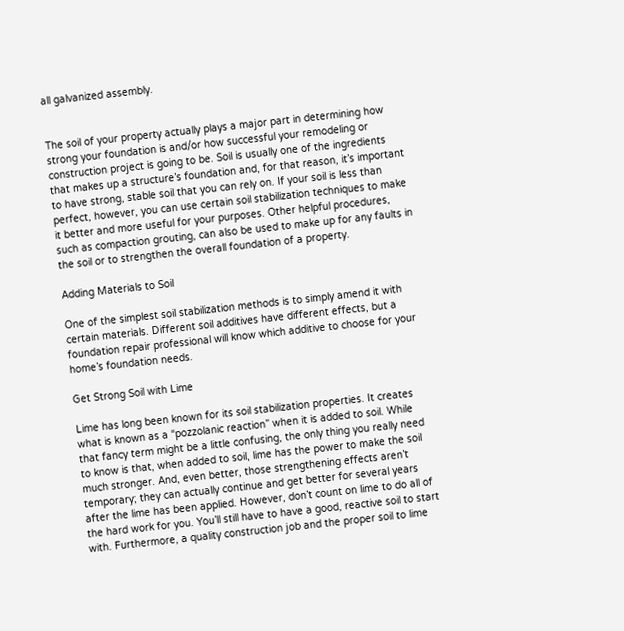all galvanized assembly.


The soil of your property actually plays a major part in determining how strong your foundation is and/or how successful your remodeling or construction project is going to be. Soil is usually one of the ingredients that makes up a structure’s foundation and, for that reason, it’s important to have strong, stable soil that you can rely on. If your soil is less than perfect, however, you can use certain soil stabilization techniques to make it better and more useful for your purposes. Other helpful procedures, such as compaction grouting, can also be used to make up for any faults in the soil or to strengthen the overall foundation of a property.

Adding Materials to Soil

One of the simplest soil stabilization methods is to simply amend it with certain materials. Different soil additives have different effects, but a foundation repair professional will know which additive to choose for your home’s foundation needs.

Get Strong Soil with Lime

Lime has long been known for its soil stabilization properties. It creates what is known as a “pozzolanic reaction” when it is added to soil. While that fancy term might be a little confusing, the only thing you really need to know is that, when added to soil, lime has the power to make the soil much stronger. And, even better, those strengthening effects aren’t temporary; they can actually continue and get better for several years after the lime has been applied. However, don’t count on lime to do all of the hard work for you. You’ll still have to have a good, reactive soil to start with. Furthermore, a quality construction job and the proper soil to lime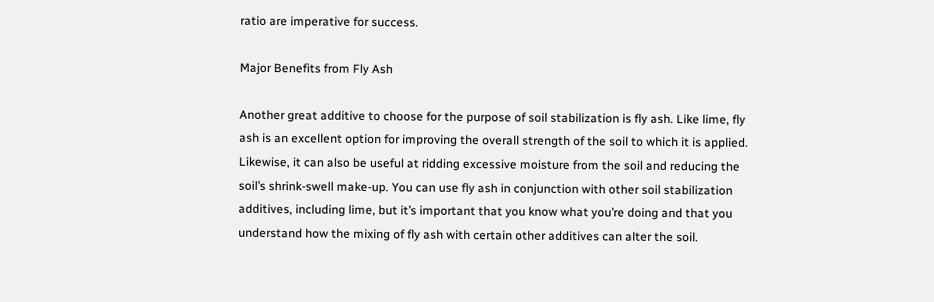ratio are imperative for success.

Major Benefits from Fly Ash

Another great additive to choose for the purpose of soil stabilization is fly ash. Like lime, fly ash is an excellent option for improving the overall strength of the soil to which it is applied. Likewise, it can also be useful at ridding excessive moisture from the soil and reducing the soil’s shrink-swell make-up. You can use fly ash in conjunction with other soil stabilization additives, including lime, but it’s important that you know what you’re doing and that you understand how the mixing of fly ash with certain other additives can alter the soil.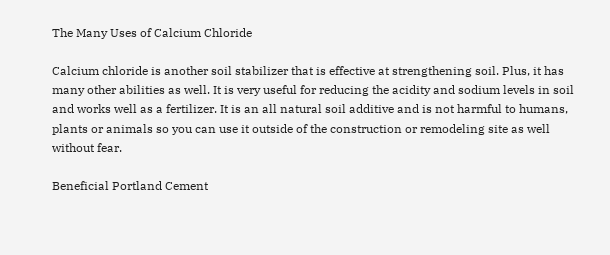The Many Uses of Calcium Chloride

Calcium chloride is another soil stabilizer that is effective at strengthening soil. Plus, it has many other abilities as well. It is very useful for reducing the acidity and sodium levels in soil and works well as a fertilizer. It is an all natural soil additive and is not harmful to humans, plants or animals so you can use it outside of the construction or remodeling site as well without fear.

Beneficial Portland Cement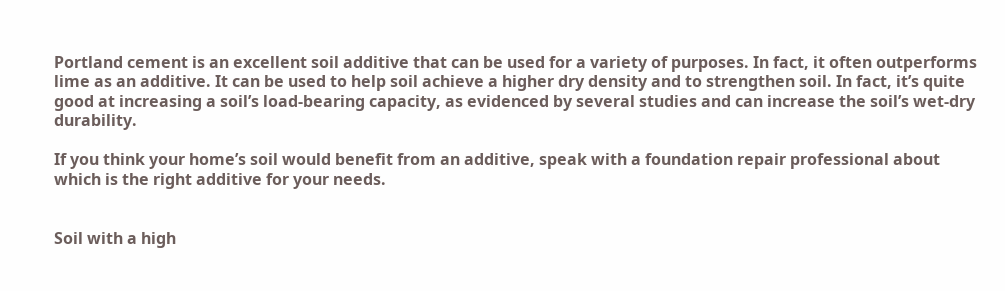Portland cement is an excellent soil additive that can be used for a variety of purposes. In fact, it often outperforms lime as an additive. It can be used to help soil achieve a higher dry density and to strengthen soil. In fact, it’s quite good at increasing a soil’s load-bearing capacity, as evidenced by several studies and can increase the soil’s wet-dry durability.

If you think your home’s soil would benefit from an additive, speak with a foundation repair professional about which is the right additive for your needs.


Soil with a high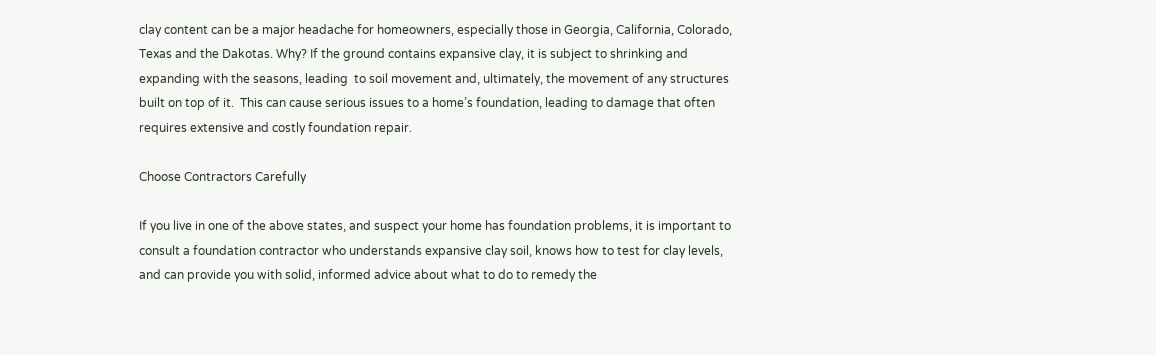clay content can be a major headache for homeowners, especially those in Georgia, California, Colorado, Texas and the Dakotas. Why? If the ground contains expansive clay, it is subject to shrinking and expanding with the seasons, leading  to soil movement and, ultimately, the movement of any structures built on top of it.  This can cause serious issues to a home’s foundation, leading to damage that often requires extensive and costly foundation repair.

Choose Contractors Carefully

If you live in one of the above states, and suspect your home has foundation problems, it is important to consult a foundation contractor who understands expansive clay soil, knows how to test for clay levels, and can provide you with solid, informed advice about what to do to remedy the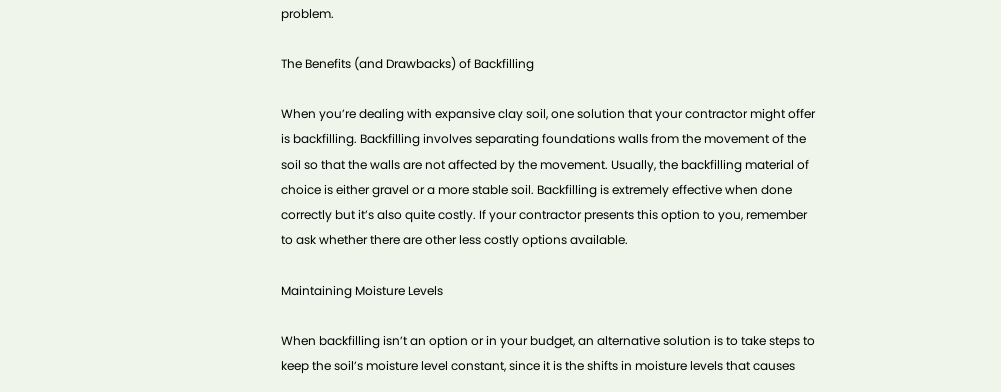problem.

The Benefits (and Drawbacks) of Backfilling

When you’re dealing with expansive clay soil, one solution that your contractor might offer is backfilling. Backfilling involves separating foundations walls from the movement of the soil so that the walls are not affected by the movement. Usually, the backfilling material of choice is either gravel or a more stable soil. Backfilling is extremely effective when done correctly but it’s also quite costly. If your contractor presents this option to you, remember to ask whether there are other less costly options available.

Maintaining Moisture Levels

When backfilling isn’t an option or in your budget, an alternative solution is to take steps to keep the soil’s moisture level constant, since it is the shifts in moisture levels that causes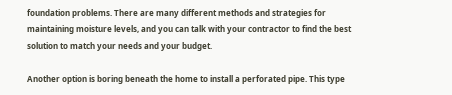foundation problems. There are many different methods and strategies for maintaining moisture levels, and you can talk with your contractor to find the best solution to match your needs and your budget.

Another option is boring beneath the home to install a perforated pipe. This type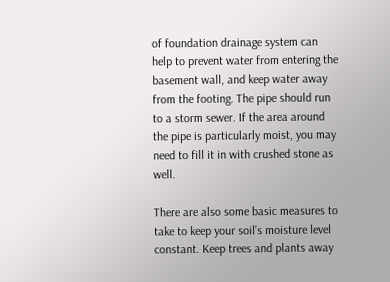of foundation drainage system can help to prevent water from entering the basement wall, and keep water away from the footing. The pipe should run to a storm sewer. If the area around the pipe is particularly moist, you may need to fill it in with crushed stone as well.

There are also some basic measures to take to keep your soil’s moisture level constant. Keep trees and plants away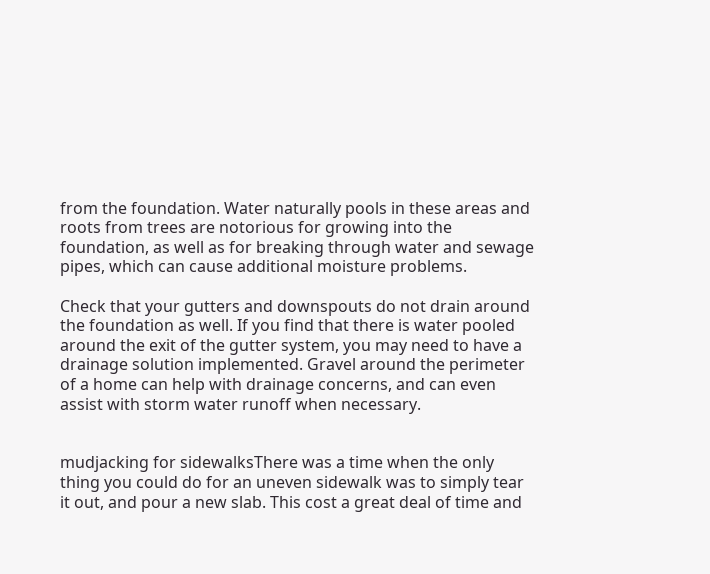from the foundation. Water naturally pools in these areas and roots from trees are notorious for growing into the foundation, as well as for breaking through water and sewage pipes, which can cause additional moisture problems.

Check that your gutters and downspouts do not drain around the foundation as well. If you find that there is water pooled around the exit of the gutter system, you may need to have a drainage solution implemented. Gravel around the perimeter of a home can help with drainage concerns, and can even assist with storm water runoff when necessary.


mudjacking for sidewalksThere was a time when the only thing you could do for an uneven sidewalk was to simply tear it out, and pour a new slab. This cost a great deal of time and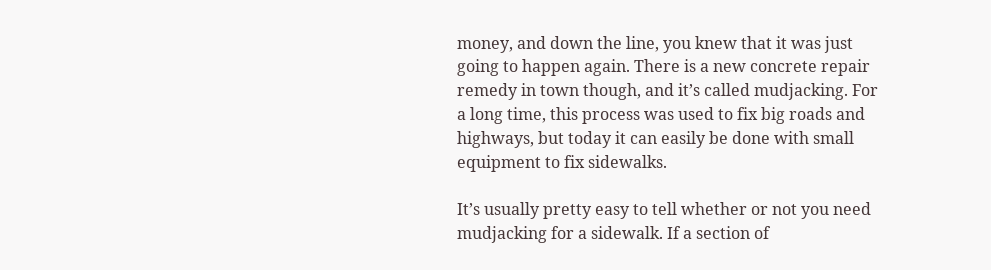money, and down the line, you knew that it was just going to happen again. There is a new concrete repair remedy in town though, and it’s called mudjacking. For a long time, this process was used to fix big roads and highways, but today it can easily be done with small equipment to fix sidewalks.

It’s usually pretty easy to tell whether or not you need mudjacking for a sidewalk. If a section of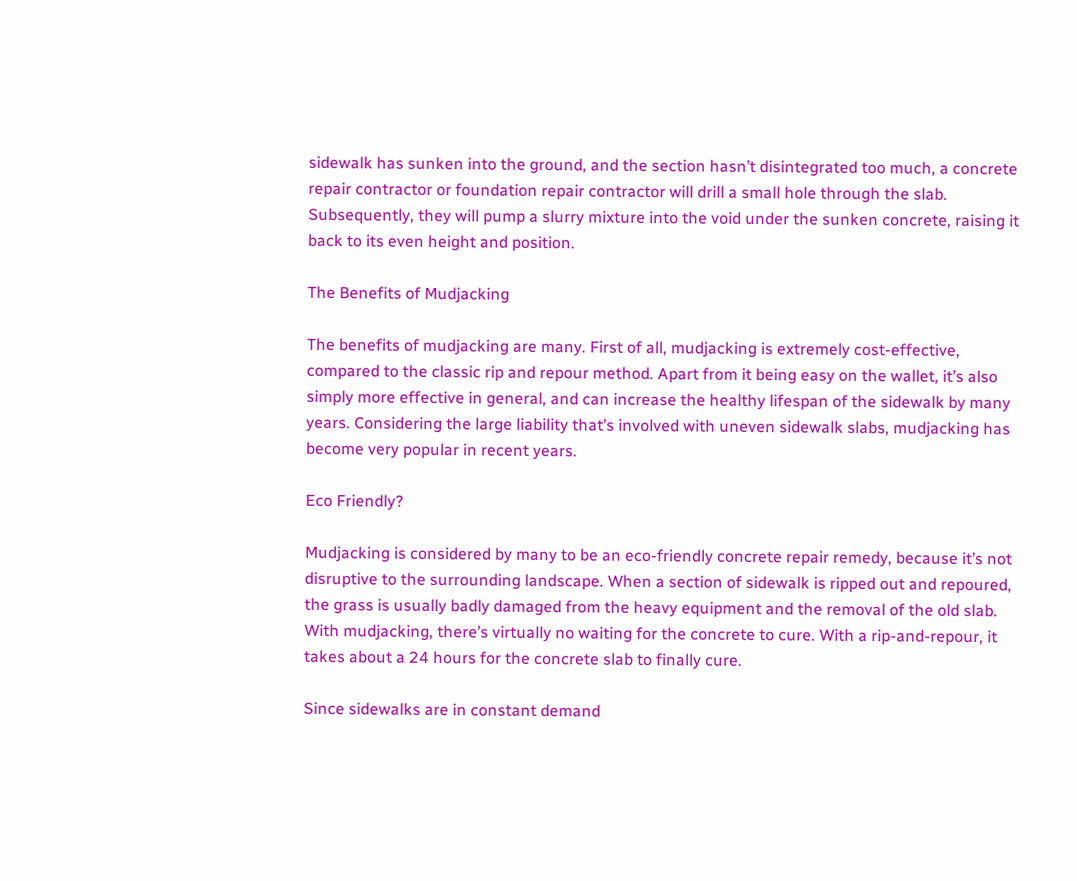sidewalk has sunken into the ground, and the section hasn’t disintegrated too much, a concrete repair contractor or foundation repair contractor will drill a small hole through the slab. Subsequently, they will pump a slurry mixture into the void under the sunken concrete, raising it back to its even height and position.

The Benefits of Mudjacking

The benefits of mudjacking are many. First of all, mudjacking is extremely cost-effective, compared to the classic rip and repour method. Apart from it being easy on the wallet, it’s also simply more effective in general, and can increase the healthy lifespan of the sidewalk by many years. Considering the large liability that’s involved with uneven sidewalk slabs, mudjacking has become very popular in recent years.

Eco Friendly?

Mudjacking is considered by many to be an eco-friendly concrete repair remedy, because it’s not disruptive to the surrounding landscape. When a section of sidewalk is ripped out and repoured, the grass is usually badly damaged from the heavy equipment and the removal of the old slab. With mudjacking, there’s virtually no waiting for the concrete to cure. With a rip-and-repour, it takes about a 24 hours for the concrete slab to finally cure.

Since sidewalks are in constant demand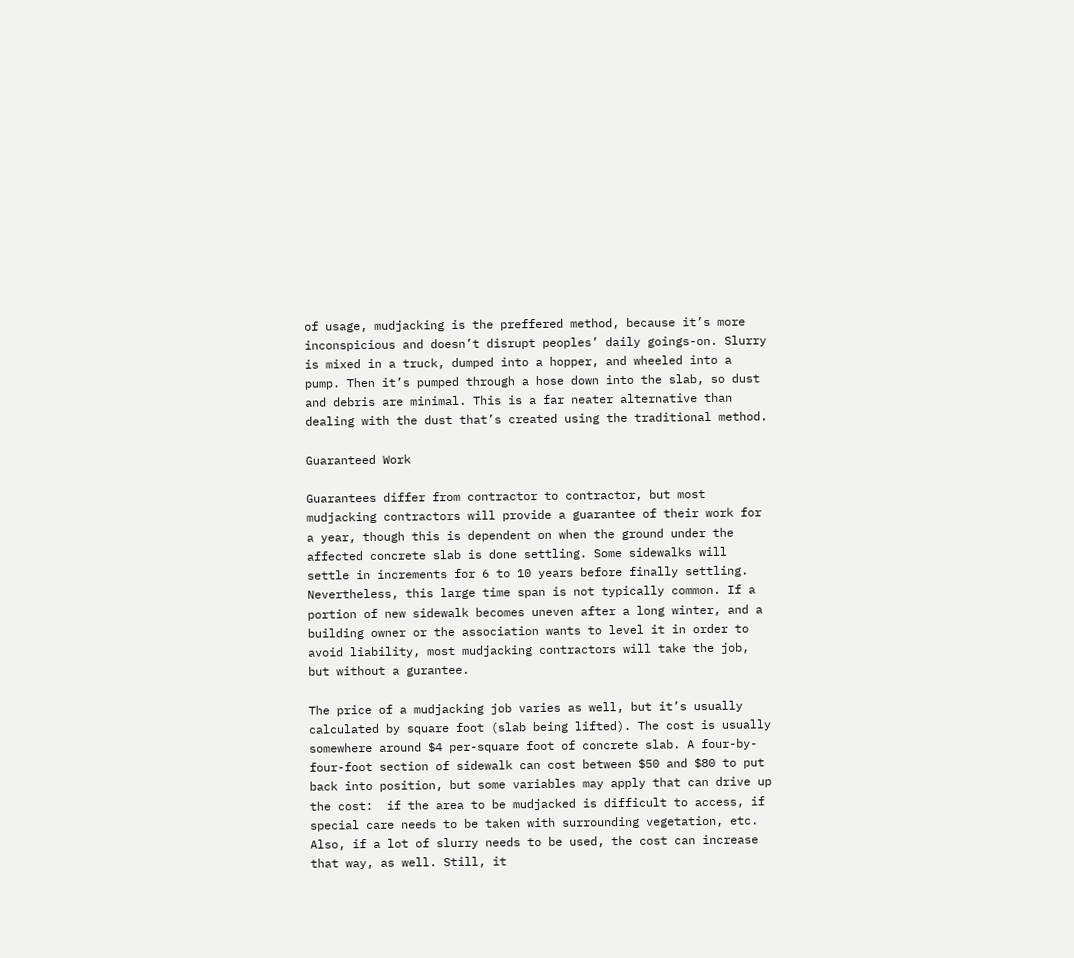of usage, mudjacking is the preffered method, because it’s more inconspicious and doesn’t disrupt peoples’ daily goings-on. Slurry is mixed in a truck, dumped into a hopper, and wheeled into a pump. Then it’s pumped through a hose down into the slab, so dust and debris are minimal. This is a far neater alternative than dealing with the dust that’s created using the traditional method.

Guaranteed Work

Guarantees differ from contractor to contractor, but most mudjacking contractors will provide a guarantee of their work for a year, though this is dependent on when the ground under the affected concrete slab is done settling. Some sidewalks will settle in increments for 6 to 10 years before finally settling. Nevertheless, this large time span is not typically common. If a portion of new sidewalk becomes uneven after a long winter, and a  building owner or the association wants to level it in order to avoid liability, most mudjacking contractors will take the job, but without a gurantee.

The price of a mudjacking job varies as well, but it’s usually calculated by square foot (slab being lifted). The cost is usually somewhere around $4 per-square foot of concrete slab. A four-by-four-foot section of sidewalk can cost between $50 and $80 to put back into position, but some variables may apply that can drive up the cost:  if the area to be mudjacked is difficult to access, if special care needs to be taken with surrounding vegetation, etc. Also, if a lot of slurry needs to be used, the cost can increase that way, as well. Still, it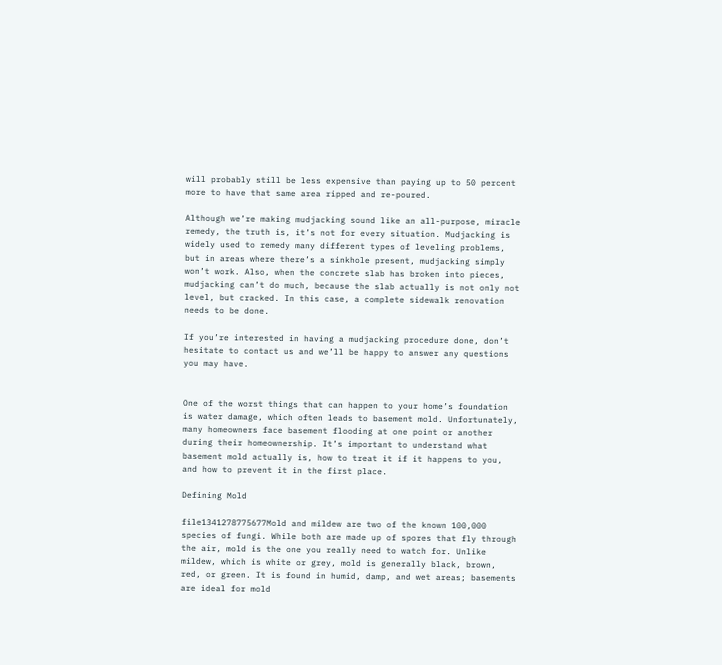will probably still be less expensive than paying up to 50 percent more to have that same area ripped and re-poured.

Although we’re making mudjacking sound like an all-purpose, miracle remedy, the truth is, it’s not for every situation. Mudjacking is widely used to remedy many different types of leveling problems, but in areas where there’s a sinkhole present, mudjacking simply won’t work. Also, when the concrete slab has broken into pieces, mudjacking can’t do much, because the slab actually is not only not level, but cracked. In this case, a complete sidewalk renovation needs to be done.

If you’re interested in having a mudjacking procedure done, don’t hesitate to contact us and we’ll be happy to answer any questions you may have.


One of the worst things that can happen to your home’s foundation is water damage, which often leads to basement mold. Unfortunately, many homeowners face basement flooding at one point or another during their homeownership. It’s important to understand what basement mold actually is, how to treat it if it happens to you, and how to prevent it in the first place.

Defining Mold

file1341278775677Mold and mildew are two of the known 100,000 species of fungi. While both are made up of spores that fly through the air, mold is the one you really need to watch for. Unlike mildew, which is white or grey, mold is generally black, brown, red, or green. It is found in humid, damp, and wet areas; basements are ideal for mold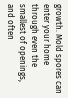growth. Mold spores can enter your home through even the smallest of openings, and often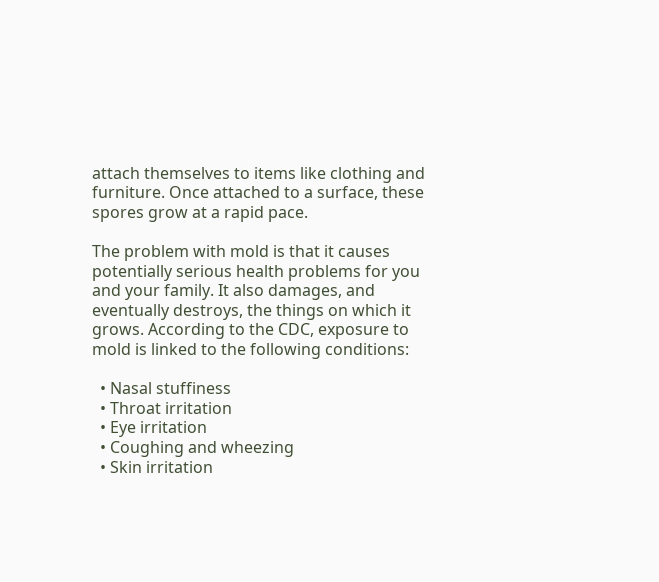attach themselves to items like clothing and furniture. Once attached to a surface, these spores grow at a rapid pace.

The problem with mold is that it causes potentially serious health problems for you and your family. It also damages, and eventually destroys, the things on which it grows. According to the CDC, exposure to mold is linked to the following conditions:

  • Nasal stuffiness
  • Throat irritation
  • Eye irritation
  • Coughing and wheezing
  • Skin irritation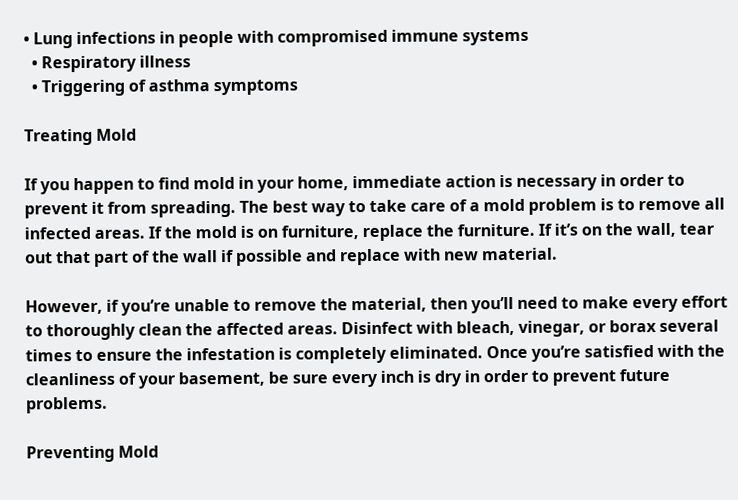• Lung infections in people with compromised immune systems
  • Respiratory illness
  • Triggering of asthma symptoms

Treating Mold

If you happen to find mold in your home, immediate action is necessary in order to prevent it from spreading. The best way to take care of a mold problem is to remove all infected areas. If the mold is on furniture, replace the furniture. If it’s on the wall, tear out that part of the wall if possible and replace with new material.

However, if you’re unable to remove the material, then you’ll need to make every effort to thoroughly clean the affected areas. Disinfect with bleach, vinegar, or borax several times to ensure the infestation is completely eliminated. Once you’re satisfied with the cleanliness of your basement, be sure every inch is dry in order to prevent future problems.

Preventing Mold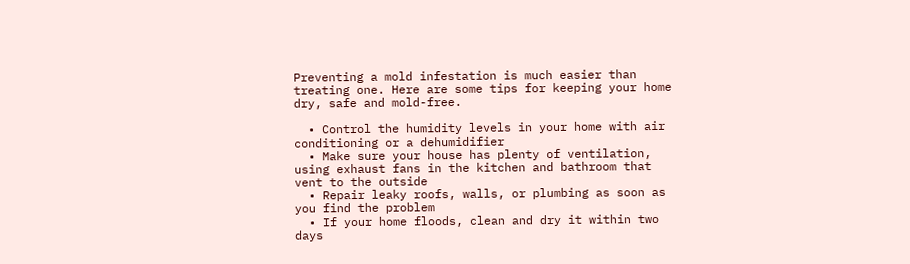Preventing a mold infestation is much easier than treating one. Here are some tips for keeping your home dry, safe and mold-free.

  • Control the humidity levels in your home with air conditioning or a dehumidifier
  • Make sure your house has plenty of ventilation, using exhaust fans in the kitchen and bathroom that vent to the outside
  • Repair leaky roofs, walls, or plumbing as soon as you find the problem
  • If your home floods, clean and dry it within two days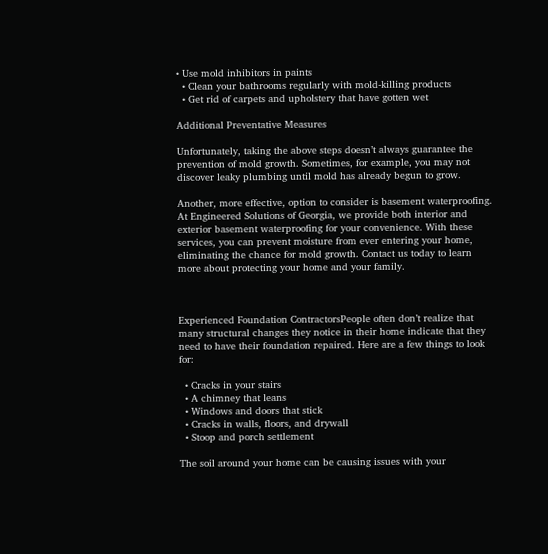• Use mold inhibitors in paints
  • Clean your bathrooms regularly with mold-killing products
  • Get rid of carpets and upholstery that have gotten wet

Additional Preventative Measures

Unfortunately, taking the above steps doesn’t always guarantee the prevention of mold growth. Sometimes, for example, you may not discover leaky plumbing until mold has already begun to grow.

Another, more effective, option to consider is basement waterproofing. At Engineered Solutions of Georgia, we provide both interior and exterior basement waterproofing for your convenience. With these services, you can prevent moisture from ever entering your home, eliminating the chance for mold growth. Contact us today to learn more about protecting your home and your family.



Experienced Foundation ContractorsPeople often don’t realize that many structural changes they notice in their home indicate that they need to have their foundation repaired. Here are a few things to look for:

  • Cracks in your stairs
  • A chimney that leans
  • Windows and doors that stick
  • Cracks in walls, floors, and drywall
  • Stoop and porch settlement

The soil around your home can be causing issues with your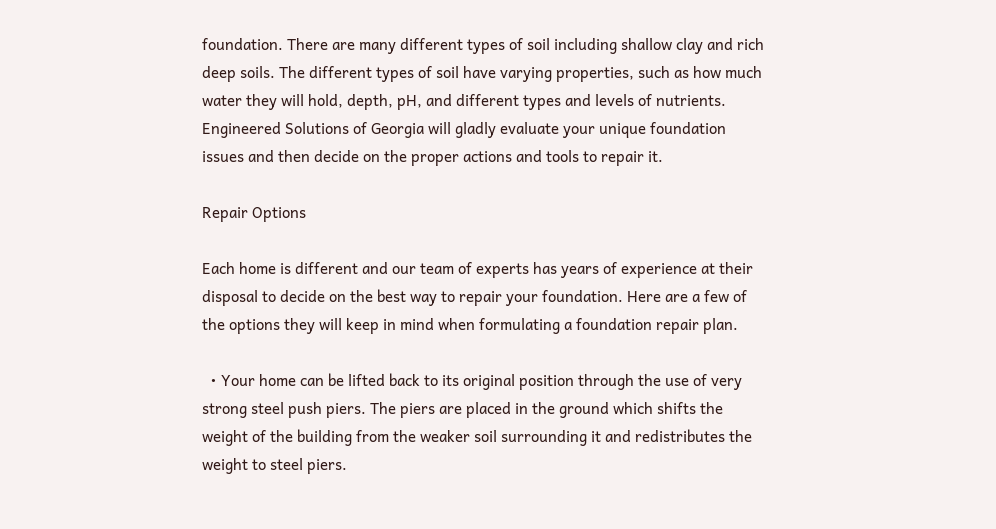foundation. There are many different types of soil including shallow clay and rich deep soils. The different types of soil have varying properties, such as how much water they will hold, depth, pH, and different types and levels of nutrients. Engineered Solutions of Georgia will gladly evaluate your unique foundation issues and then decide on the proper actions and tools to repair it.

Repair Options

Each home is different and our team of experts has years of experience at their disposal to decide on the best way to repair your foundation. Here are a few of the options they will keep in mind when formulating a foundation repair plan.

  • Your home can be lifted back to its original position through the use of very strong steel push piers. The piers are placed in the ground which shifts the weight of the building from the weaker soil surrounding it and redistributes the weight to steel piers.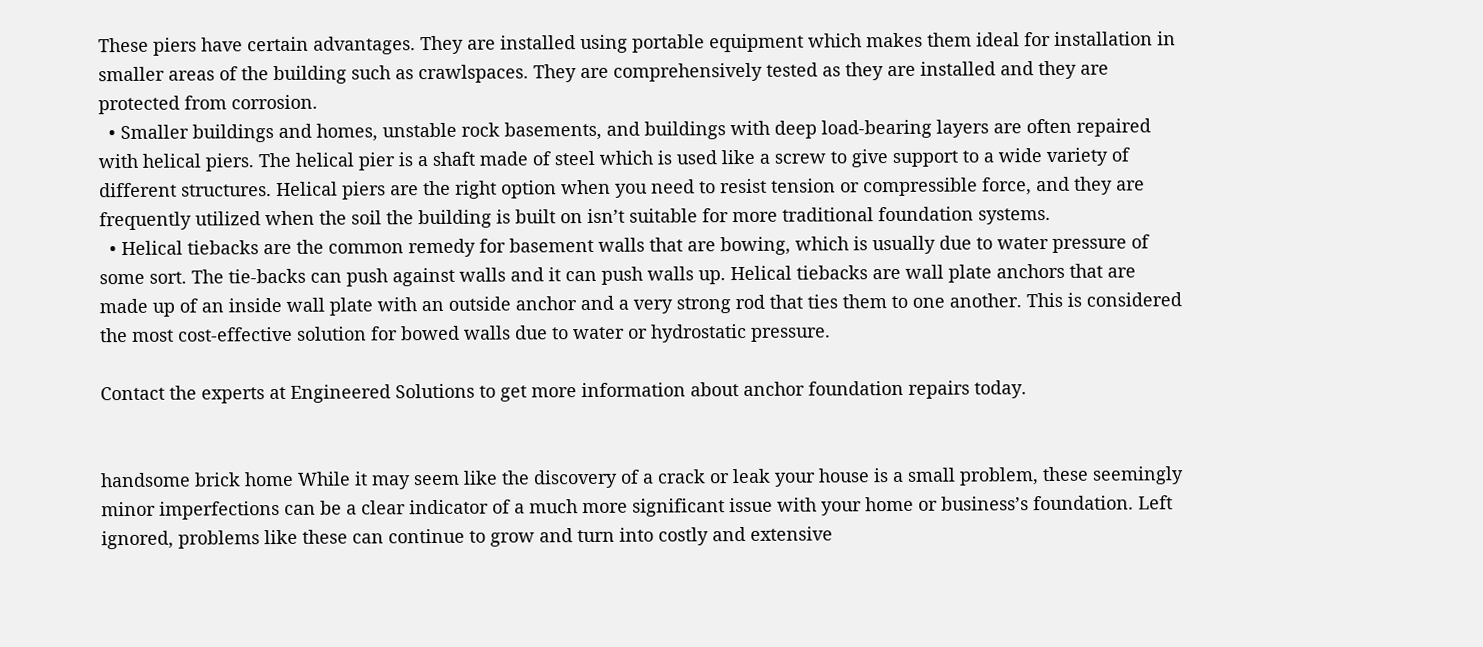These piers have certain advantages. They are installed using portable equipment which makes them ideal for installation in smaller areas of the building such as crawlspaces. They are comprehensively tested as they are installed and they are protected from corrosion.
  • Smaller buildings and homes, unstable rock basements, and buildings with deep load-bearing layers are often repaired with helical piers. The helical pier is a shaft made of steel which is used like a screw to give support to a wide variety of different structures. Helical piers are the right option when you need to resist tension or compressible force, and they are frequently utilized when the soil the building is built on isn’t suitable for more traditional foundation systems.
  • Helical tiebacks are the common remedy for basement walls that are bowing, which is usually due to water pressure of some sort. The tie-backs can push against walls and it can push walls up. Helical tiebacks are wall plate anchors that are made up of an inside wall plate with an outside anchor and a very strong rod that ties them to one another. This is considered the most cost-effective solution for bowed walls due to water or hydrostatic pressure.

Contact the experts at Engineered Solutions to get more information about anchor foundation repairs today.


handsome brick home While it may seem like the discovery of a crack or leak your house is a small problem, these seemingly minor imperfections can be a clear indicator of a much more significant issue with your home or business’s foundation. Left ignored, problems like these can continue to grow and turn into costly and extensive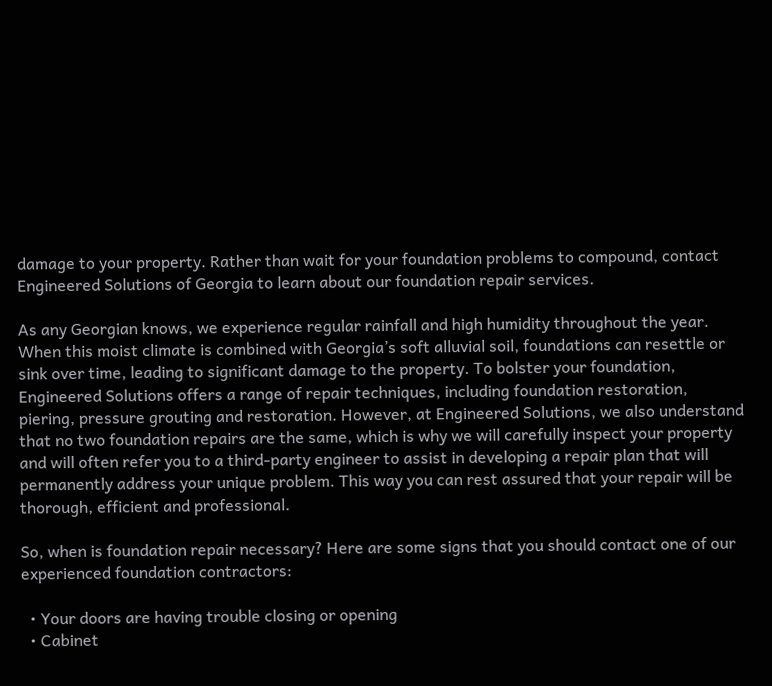damage to your property. Rather than wait for your foundation problems to compound, contact Engineered Solutions of Georgia to learn about our foundation repair services.

As any Georgian knows, we experience regular rainfall and high humidity throughout the year. When this moist climate is combined with Georgia’s soft alluvial soil, foundations can resettle or sink over time, leading to significant damage to the property. To bolster your foundation, Engineered Solutions offers a range of repair techniques, including foundation restoration, piering, pressure grouting and restoration. However, at Engineered Solutions, we also understand that no two foundation repairs are the same, which is why we will carefully inspect your property and will often refer you to a third-party engineer to assist in developing a repair plan that will permanently address your unique problem. This way you can rest assured that your repair will be thorough, efficient and professional.

So, when is foundation repair necessary? Here are some signs that you should contact one of our experienced foundation contractors:

  • Your doors are having trouble closing or opening
  • Cabinet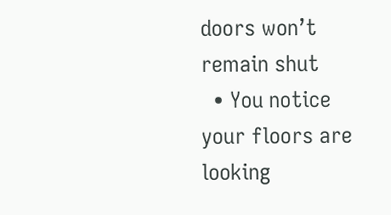doors won’t remain shut
  • You notice your floors are looking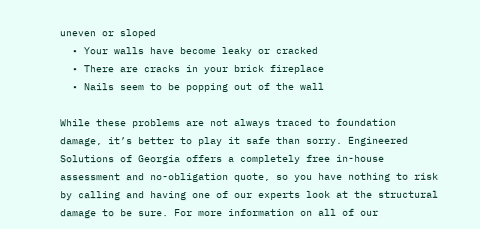uneven or sloped
  • Your walls have become leaky or cracked
  • There are cracks in your brick fireplace
  • Nails seem to be popping out of the wall

While these problems are not always traced to foundation damage, it’s better to play it safe than sorry. Engineered Solutions of Georgia offers a completely free in-house assessment and no-obligation quote, so you have nothing to risk by calling and having one of our experts look at the structural damage to be sure. For more information on all of our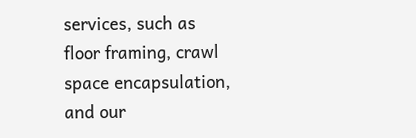services, such as floor framing, crawl space encapsulation, and our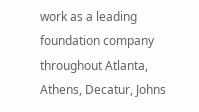work as a leading foundation company throughout Atlanta, Athens, Decatur, Johns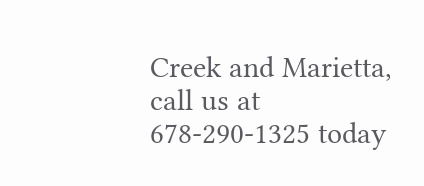Creek and Marietta, call us at 678-290-1325 today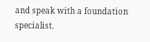and speak with a foundation specialist.